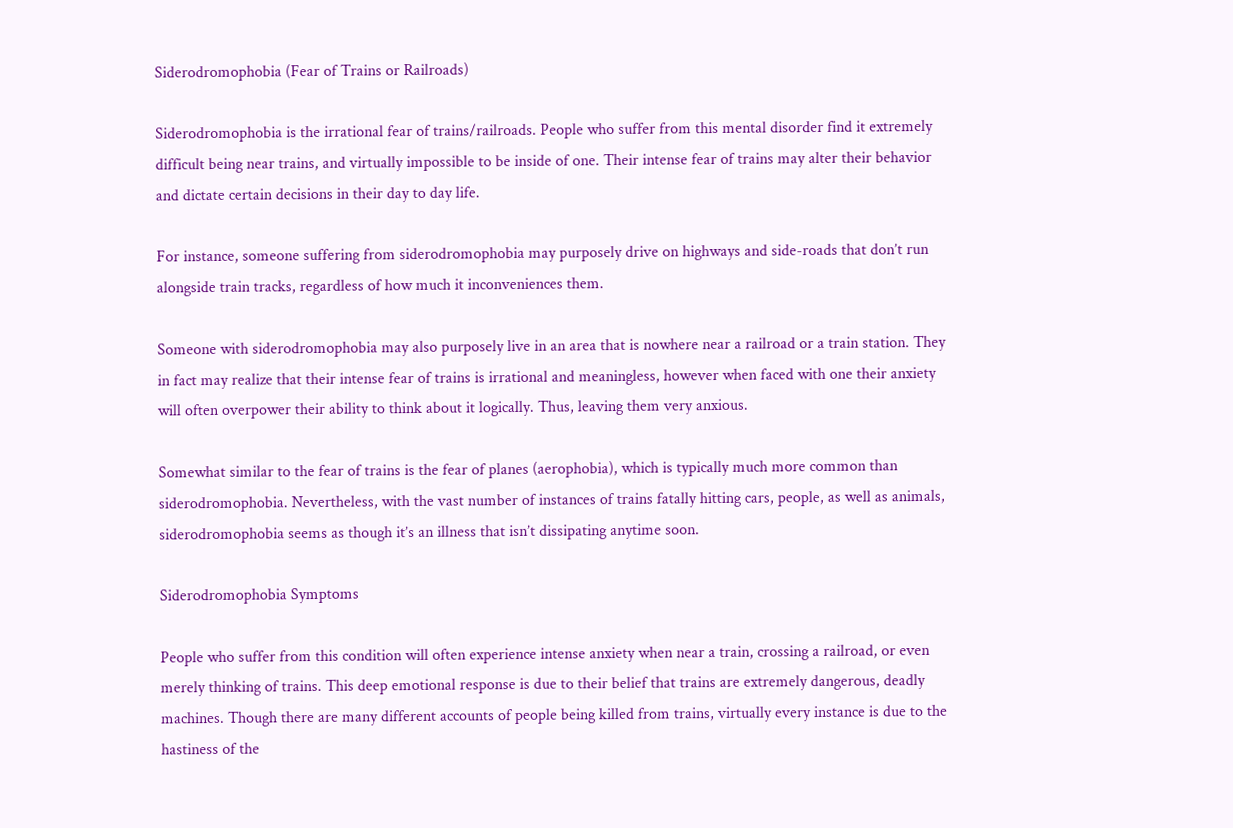Siderodromophobia (Fear of Trains or Railroads)

Siderodromophobia is the irrational fear of trains/railroads. People who suffer from this mental disorder find it extremely difficult being near trains, and virtually impossible to be inside of one. Their intense fear of trains may alter their behavior and dictate certain decisions in their day to day life.

For instance, someone suffering from siderodromophobia may purposely drive on highways and side-roads that don’t run alongside train tracks, regardless of how much it inconveniences them.

Someone with siderodromophobia may also purposely live in an area that is nowhere near a railroad or a train station. They in fact may realize that their intense fear of trains is irrational and meaningless, however when faced with one their anxiety will often overpower their ability to think about it logically. Thus, leaving them very anxious.

Somewhat similar to the fear of trains is the fear of planes (aerophobia), which is typically much more common than siderodromophobia. Nevertheless, with the vast number of instances of trains fatally hitting cars, people, as well as animals, siderodromophobia seems as though it’s an illness that isn’t dissipating anytime soon.

Siderodromophobia Symptoms

People who suffer from this condition will often experience intense anxiety when near a train, crossing a railroad, or even merely thinking of trains. This deep emotional response is due to their belief that trains are extremely dangerous, deadly machines. Though there are many different accounts of people being killed from trains, virtually every instance is due to the hastiness of the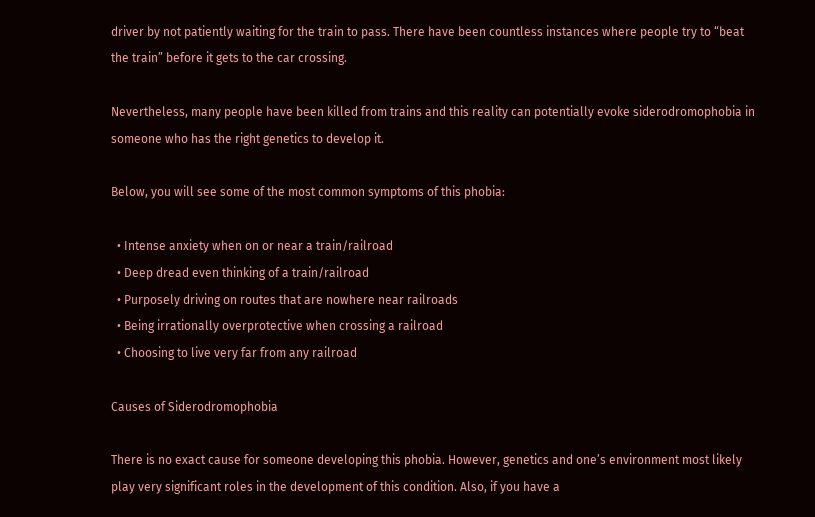driver by not patiently waiting for the train to pass. There have been countless instances where people try to “beat the train” before it gets to the car crossing.

Nevertheless, many people have been killed from trains and this reality can potentially evoke siderodromophobia in someone who has the right genetics to develop it.

Below, you will see some of the most common symptoms of this phobia:

  • Intense anxiety when on or near a train/railroad
  • Deep dread even thinking of a train/railroad
  • Purposely driving on routes that are nowhere near railroads
  • Being irrationally overprotective when crossing a railroad
  • Choosing to live very far from any railroad

Causes of Siderodromophobia

There is no exact cause for someone developing this phobia. However, genetics and one’s environment most likely play very significant roles in the development of this condition. Also, if you have a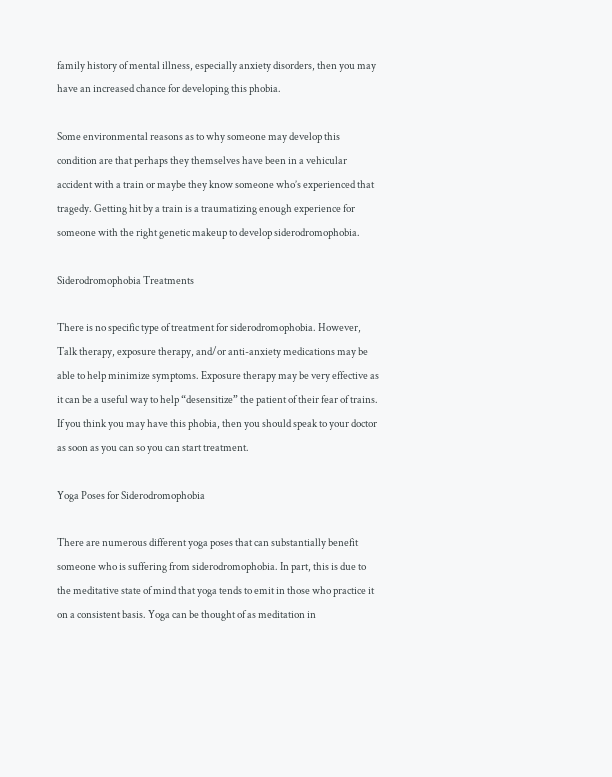family history of mental illness, especially anxiety disorders, then you may have an increased chance for developing this phobia.

Some environmental reasons as to why someone may develop this condition are that perhaps they themselves have been in a vehicular accident with a train or maybe they know someone who’s experienced that tragedy. Getting hit by a train is a traumatizing enough experience for someone with the right genetic makeup to develop siderodromophobia.

Siderodromophobia Treatments

There is no specific type of treatment for siderodromophobia. However, Talk therapy, exposure therapy, and/or anti-anxiety medications may be able to help minimize symptoms. Exposure therapy may be very effective as it can be a useful way to help “desensitize” the patient of their fear of trains. If you think you may have this phobia, then you should speak to your doctor as soon as you can so you can start treatment.

Yoga Poses for Siderodromophobia

There are numerous different yoga poses that can substantially benefit someone who is suffering from siderodromophobia. In part, this is due to the meditative state of mind that yoga tends to emit in those who practice it on a consistent basis. Yoga can be thought of as meditation in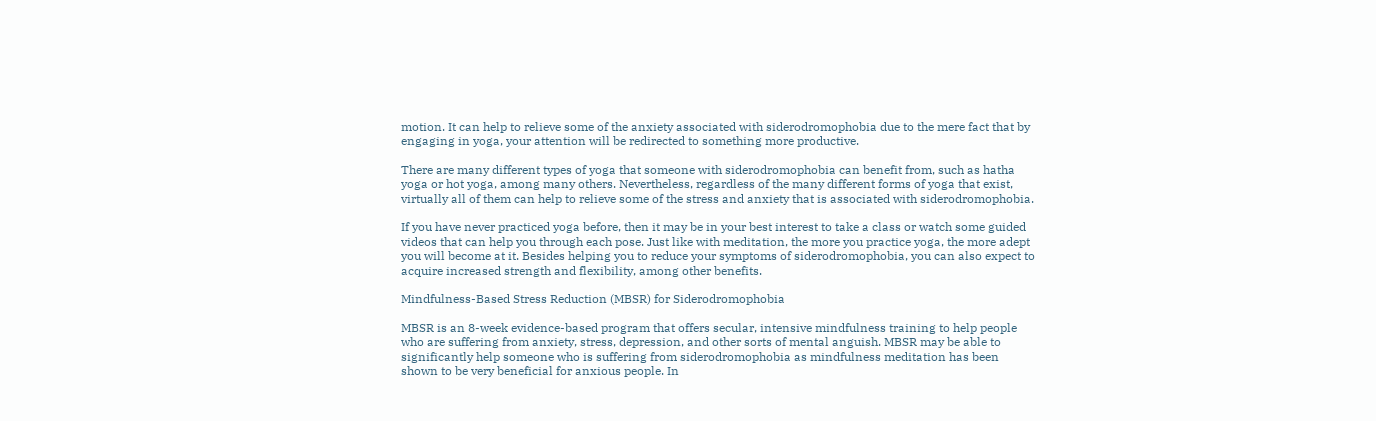motion. It can help to relieve some of the anxiety associated with siderodromophobia due to the mere fact that by engaging in yoga, your attention will be redirected to something more productive.

There are many different types of yoga that someone with siderodromophobia can benefit from, such as hatha yoga or hot yoga, among many others. Nevertheless, regardless of the many different forms of yoga that exist, virtually all of them can help to relieve some of the stress and anxiety that is associated with siderodromophobia.

If you have never practiced yoga before, then it may be in your best interest to take a class or watch some guided videos that can help you through each pose. Just like with meditation, the more you practice yoga, the more adept you will become at it. Besides helping you to reduce your symptoms of siderodromophobia, you can also expect to acquire increased strength and flexibility, among other benefits.

Mindfulness-Based Stress Reduction (MBSR) for Siderodromophobia

MBSR is an 8-week evidence-based program that offers secular, intensive mindfulness training to help people who are suffering from anxiety, stress, depression, and other sorts of mental anguish. MBSR may be able to significantly help someone who is suffering from siderodromophobia as mindfulness meditation has been shown to be very beneficial for anxious people. In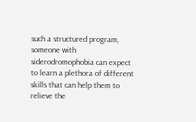such a structured program, someone with siderodromophobia can expect to learn a plethora of different skills that can help them to relieve the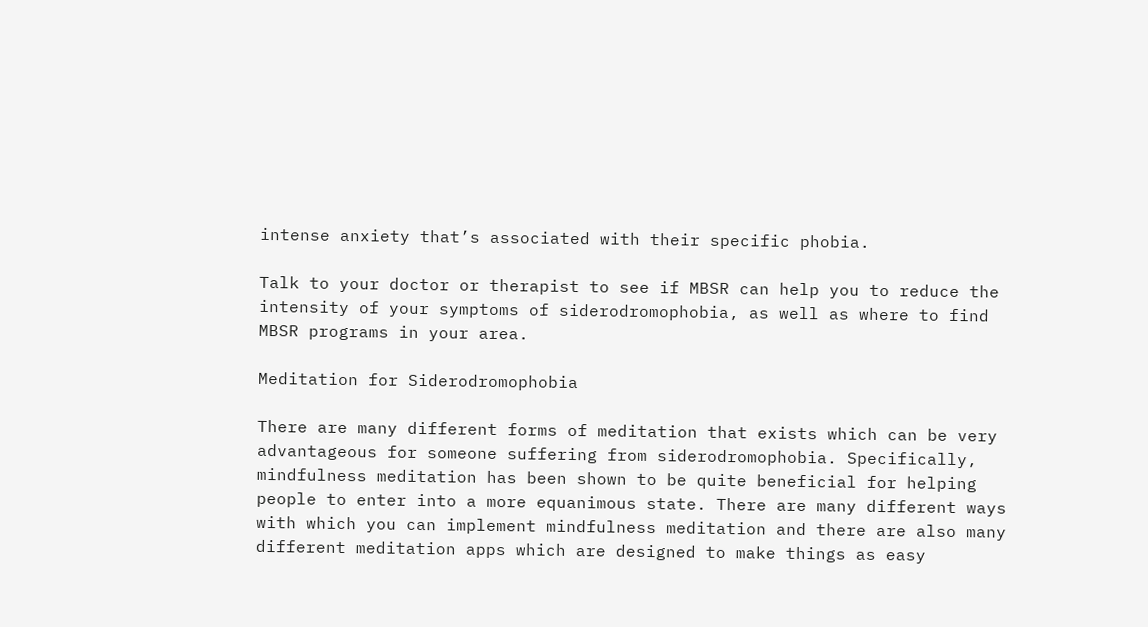intense anxiety that’s associated with their specific phobia.

Talk to your doctor or therapist to see if MBSR can help you to reduce the intensity of your symptoms of siderodromophobia, as well as where to find MBSR programs in your area.

Meditation for Siderodromophobia

There are many different forms of meditation that exists which can be very advantageous for someone suffering from siderodromophobia. Specifically, mindfulness meditation has been shown to be quite beneficial for helping people to enter into a more equanimous state. There are many different ways with which you can implement mindfulness meditation and there are also many different meditation apps which are designed to make things as easy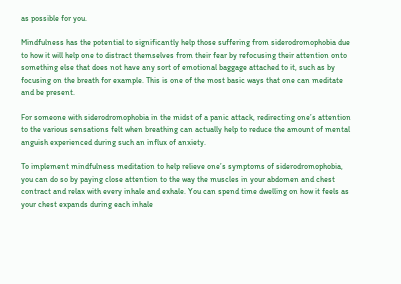as possible for you.

Mindfulness has the potential to significantly help those suffering from siderodromophobia due to how it will help one to distract themselves from their fear by refocusing their attention onto something else that does not have any sort of emotional baggage attached to it, such as by focusing on the breath for example. This is one of the most basic ways that one can meditate and be present.

For someone with siderodromophobia in the midst of a panic attack, redirecting one’s attention to the various sensations felt when breathing can actually help to reduce the amount of mental anguish experienced during such an influx of anxiety.

To implement mindfulness meditation to help relieve one’s symptoms of siderodromophobia, you can do so by paying close attention to the way the muscles in your abdomen and chest contract and relax with every inhale and exhale. You can spend time dwelling on how it feels as your chest expands during each inhale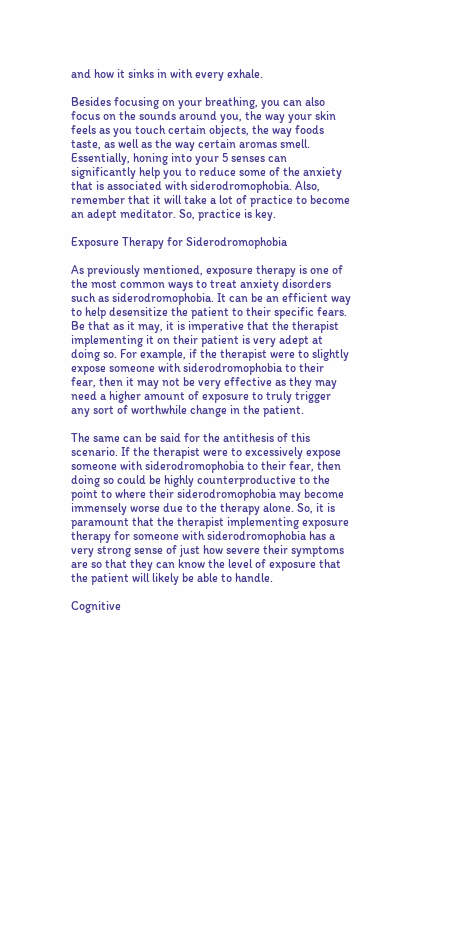and how it sinks in with every exhale.

Besides focusing on your breathing, you can also focus on the sounds around you, the way your skin feels as you touch certain objects, the way foods taste, as well as the way certain aromas smell. Essentially, honing into your 5 senses can significantly help you to reduce some of the anxiety that is associated with siderodromophobia. Also, remember that it will take a lot of practice to become an adept meditator. So, practice is key.

Exposure Therapy for Siderodromophobia

As previously mentioned, exposure therapy is one of the most common ways to treat anxiety disorders such as siderodromophobia. It can be an efficient way to help desensitize the patient to their specific fears. Be that as it may, it is imperative that the therapist implementing it on their patient is very adept at doing so. For example, if the therapist were to slightly expose someone with siderodromophobia to their fear, then it may not be very effective as they may need a higher amount of exposure to truly trigger any sort of worthwhile change in the patient.

The same can be said for the antithesis of this scenario. If the therapist were to excessively expose someone with siderodromophobia to their fear, then doing so could be highly counterproductive to the point to where their siderodromophobia may become immensely worse due to the therapy alone. So, it is paramount that the therapist implementing exposure therapy for someone with siderodromophobia has a very strong sense of just how severe their symptoms are so that they can know the level of exposure that the patient will likely be able to handle.

Cognitive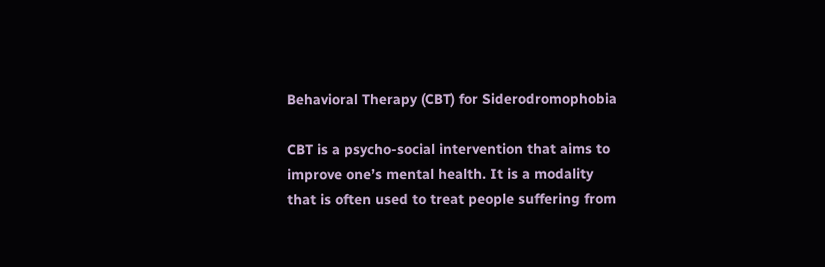Behavioral Therapy (CBT) for Siderodromophobia

CBT is a psycho-social intervention that aims to improve one’s mental health. It is a modality that is often used to treat people suffering from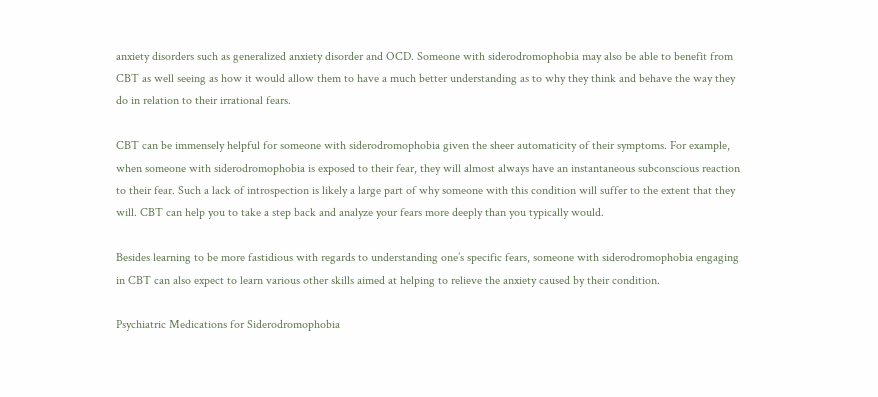anxiety disorders such as generalized anxiety disorder and OCD. Someone with siderodromophobia may also be able to benefit from CBT as well seeing as how it would allow them to have a much better understanding as to why they think and behave the way they do in relation to their irrational fears.

CBT can be immensely helpful for someone with siderodromophobia given the sheer automaticity of their symptoms. For example, when someone with siderodromophobia is exposed to their fear, they will almost always have an instantaneous subconscious reaction to their fear. Such a lack of introspection is likely a large part of why someone with this condition will suffer to the extent that they will. CBT can help you to take a step back and analyze your fears more deeply than you typically would.

Besides learning to be more fastidious with regards to understanding one’s specific fears, someone with siderodromophobia engaging in CBT can also expect to learn various other skills aimed at helping to relieve the anxiety caused by their condition.

Psychiatric Medications for Siderodromophobia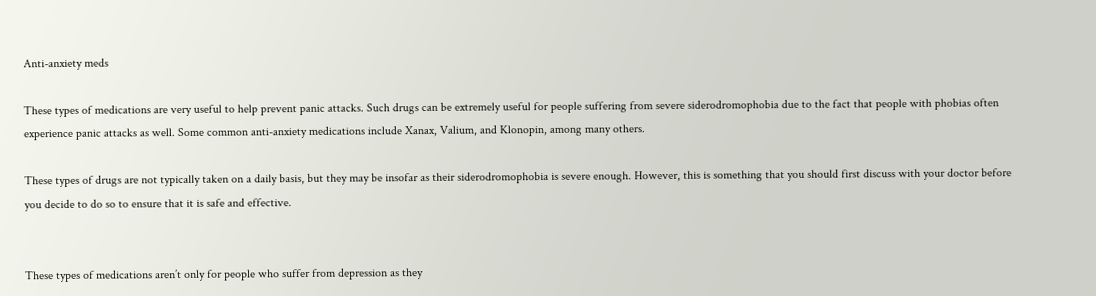Anti-anxiety meds

These types of medications are very useful to help prevent panic attacks. Such drugs can be extremely useful for people suffering from severe siderodromophobia due to the fact that people with phobias often experience panic attacks as well. Some common anti-anxiety medications include Xanax, Valium, and Klonopin, among many others.

These types of drugs are not typically taken on a daily basis, but they may be insofar as their siderodromophobia is severe enough. However, this is something that you should first discuss with your doctor before you decide to do so to ensure that it is safe and effective.


These types of medications aren’t only for people who suffer from depression as they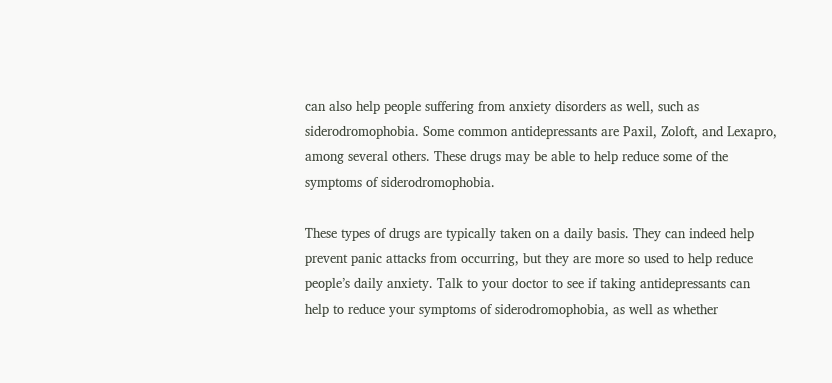can also help people suffering from anxiety disorders as well, such as siderodromophobia. Some common antidepressants are Paxil, Zoloft, and Lexapro, among several others. These drugs may be able to help reduce some of the symptoms of siderodromophobia.

These types of drugs are typically taken on a daily basis. They can indeed help prevent panic attacks from occurring, but they are more so used to help reduce people’s daily anxiety. Talk to your doctor to see if taking antidepressants can help to reduce your symptoms of siderodromophobia, as well as whether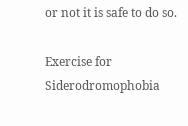or not it is safe to do so.

Exercise for Siderodromophobia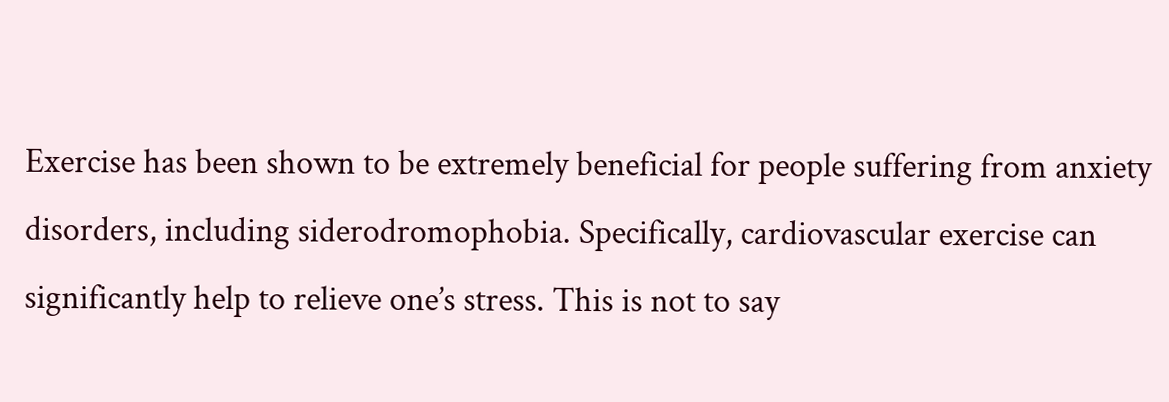Exercise has been shown to be extremely beneficial for people suffering from anxiety disorders, including siderodromophobia. Specifically, cardiovascular exercise can significantly help to relieve one’s stress. This is not to say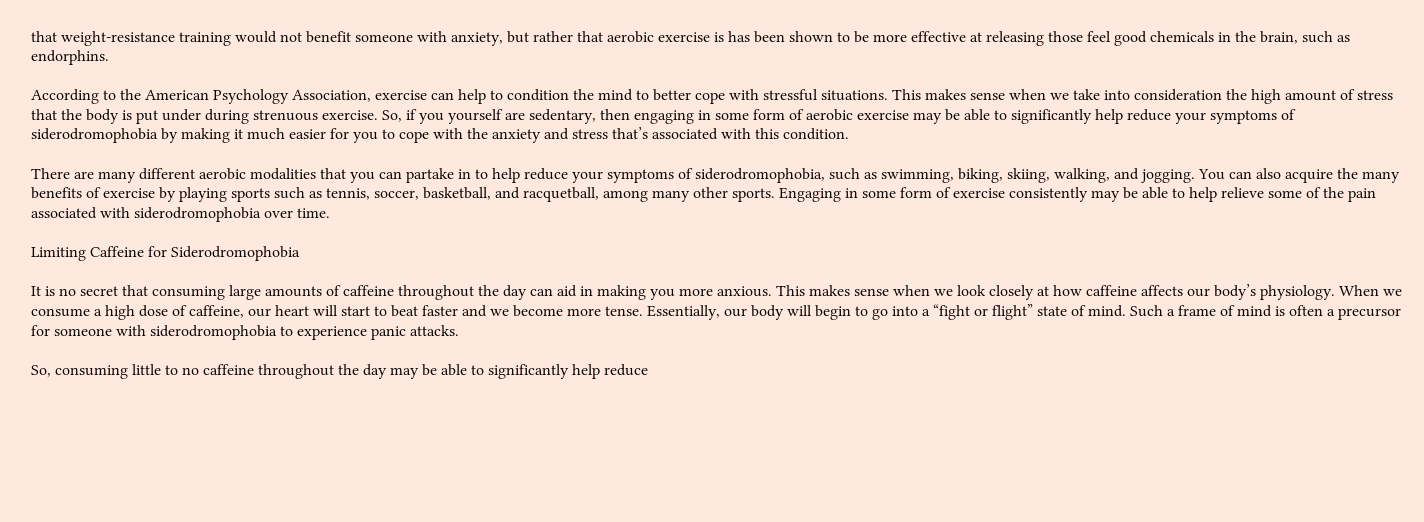that weight-resistance training would not benefit someone with anxiety, but rather that aerobic exercise is has been shown to be more effective at releasing those feel good chemicals in the brain, such as endorphins.

According to the American Psychology Association, exercise can help to condition the mind to better cope with stressful situations. This makes sense when we take into consideration the high amount of stress that the body is put under during strenuous exercise. So, if you yourself are sedentary, then engaging in some form of aerobic exercise may be able to significantly help reduce your symptoms of siderodromophobia by making it much easier for you to cope with the anxiety and stress that’s associated with this condition.

There are many different aerobic modalities that you can partake in to help reduce your symptoms of siderodromophobia, such as swimming, biking, skiing, walking, and jogging. You can also acquire the many benefits of exercise by playing sports such as tennis, soccer, basketball, and racquetball, among many other sports. Engaging in some form of exercise consistently may be able to help relieve some of the pain associated with siderodromophobia over time.

Limiting Caffeine for Siderodromophobia

It is no secret that consuming large amounts of caffeine throughout the day can aid in making you more anxious. This makes sense when we look closely at how caffeine affects our body’s physiology. When we consume a high dose of caffeine, our heart will start to beat faster and we become more tense. Essentially, our body will begin to go into a “fight or flight” state of mind. Such a frame of mind is often a precursor for someone with siderodromophobia to experience panic attacks.

So, consuming little to no caffeine throughout the day may be able to significantly help reduce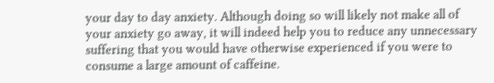your day to day anxiety. Although doing so will likely not make all of your anxiety go away, it will indeed help you to reduce any unnecessary suffering that you would have otherwise experienced if you were to consume a large amount of caffeine.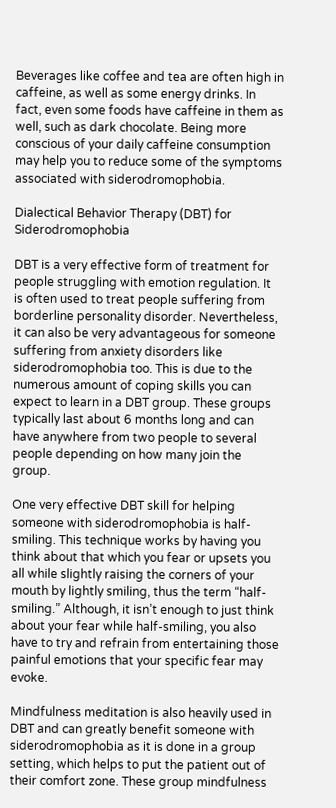Beverages like coffee and tea are often high in caffeine, as well as some energy drinks. In fact, even some foods have caffeine in them as well, such as dark chocolate. Being more conscious of your daily caffeine consumption may help you to reduce some of the symptoms associated with siderodromophobia.

Dialectical Behavior Therapy (DBT) for Siderodromophobia

DBT is a very effective form of treatment for people struggling with emotion regulation. It is often used to treat people suffering from borderline personality disorder. Nevertheless, it can also be very advantageous for someone suffering from anxiety disorders like siderodromophobia too. This is due to the numerous amount of coping skills you can expect to learn in a DBT group. These groups typically last about 6 months long and can have anywhere from two people to several people depending on how many join the group.

One very effective DBT skill for helping someone with siderodromophobia is half-smiling. This technique works by having you think about that which you fear or upsets you all while slightly raising the corners of your mouth by lightly smiling, thus the term “half-smiling.” Although, it isn’t enough to just think about your fear while half-smiling, you also have to try and refrain from entertaining those painful emotions that your specific fear may evoke.

Mindfulness meditation is also heavily used in DBT and can greatly benefit someone with siderodromophobia as it is done in a group setting, which helps to put the patient out of their comfort zone. These group mindfulness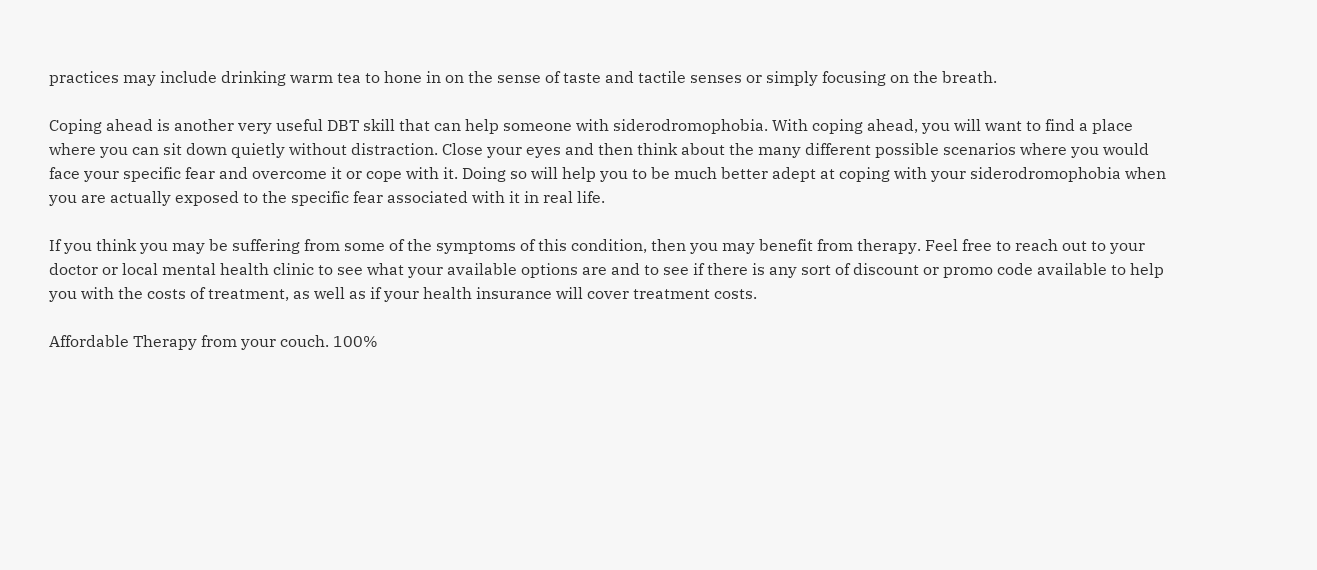practices may include drinking warm tea to hone in on the sense of taste and tactile senses or simply focusing on the breath.

Coping ahead is another very useful DBT skill that can help someone with siderodromophobia. With coping ahead, you will want to find a place where you can sit down quietly without distraction. Close your eyes and then think about the many different possible scenarios where you would face your specific fear and overcome it or cope with it. Doing so will help you to be much better adept at coping with your siderodromophobia when you are actually exposed to the specific fear associated with it in real life.

If you think you may be suffering from some of the symptoms of this condition, then you may benefit from therapy. Feel free to reach out to your doctor or local mental health clinic to see what your available options are and to see if there is any sort of discount or promo code available to help you with the costs of treatment, as well as if your health insurance will cover treatment costs.

Affordable Therapy from your couch. 100%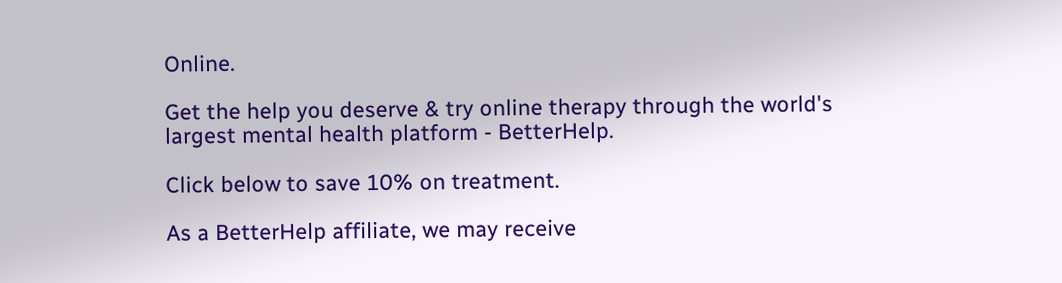Online.

Get the help you deserve & try online therapy through the world's largest mental health platform - BetterHelp.

Click below to save 10% on treatment.

As a BetterHelp affiliate, we may receive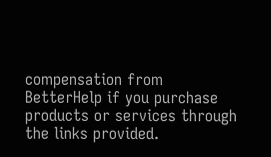compensation from BetterHelp if you purchase products or services through the links provided.